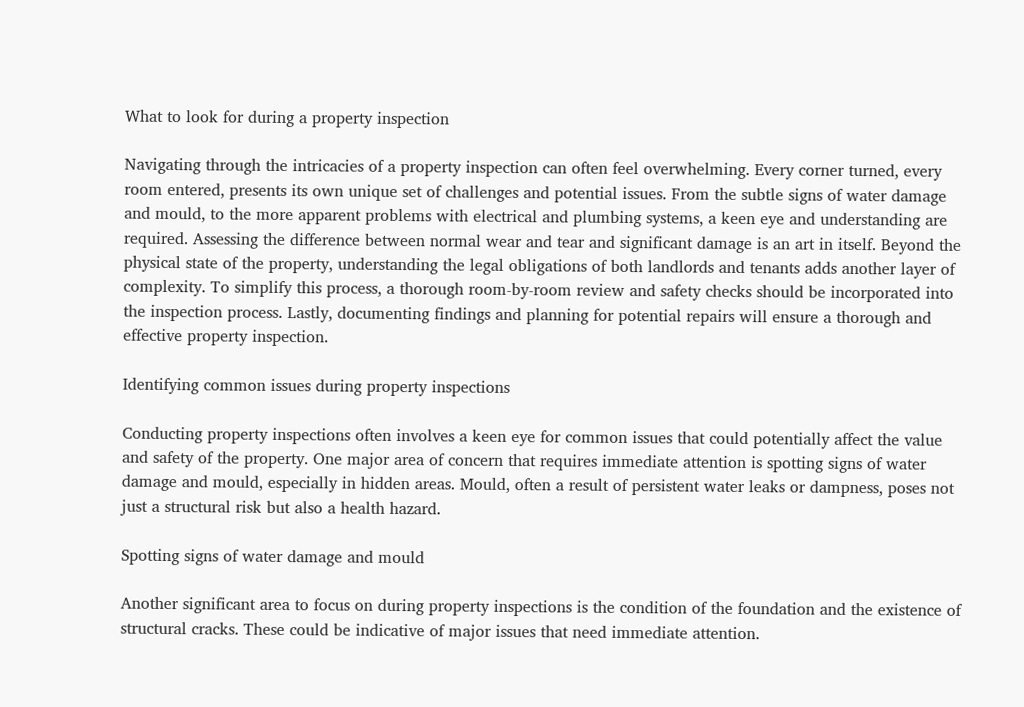What to look for during a property inspection

Navigating through the intricacies of a property inspection can often feel overwhelming. Every corner turned, every room entered, presents its own unique set of challenges and potential issues. From the subtle signs of water damage and mould, to the more apparent problems with electrical and plumbing systems, a keen eye and understanding are required. Assessing the difference between normal wear and tear and significant damage is an art in itself. Beyond the physical state of the property, understanding the legal obligations of both landlords and tenants adds another layer of complexity. To simplify this process, a thorough room-by-room review and safety checks should be incorporated into the inspection process. Lastly, documenting findings and planning for potential repairs will ensure a thorough and effective property inspection.

Identifying common issues during property inspections

Conducting property inspections often involves a keen eye for common issues that could potentially affect the value and safety of the property. One major area of concern that requires immediate attention is spotting signs of water damage and mould, especially in hidden areas. Mould, often a result of persistent water leaks or dampness, poses not just a structural risk but also a health hazard.

Spotting signs of water damage and mould

Another significant area to focus on during property inspections is the condition of the foundation and the existence of structural cracks. These could be indicative of major issues that need immediate attention.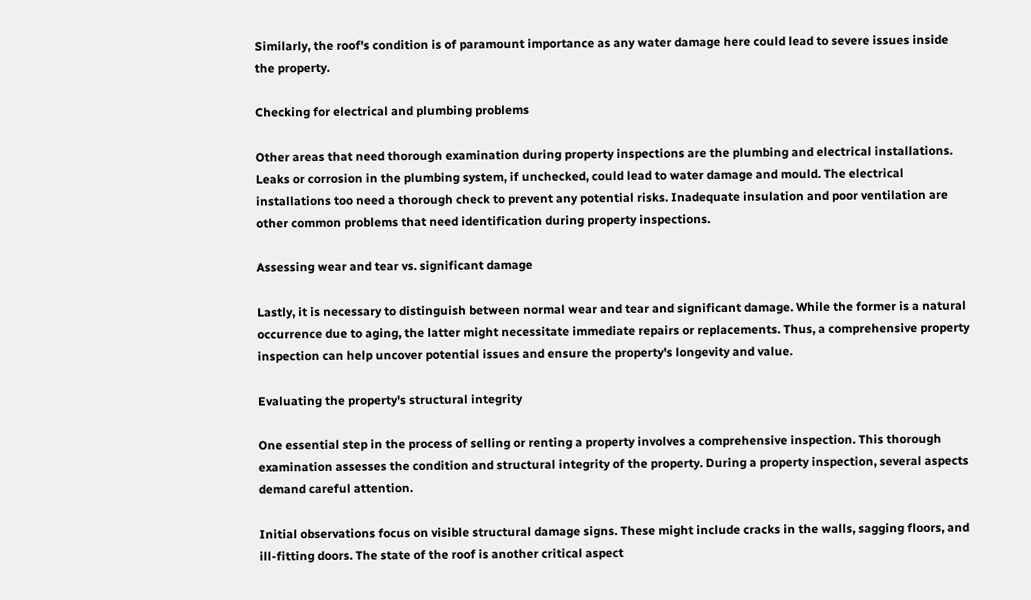Similarly, the roof's condition is of paramount importance as any water damage here could lead to severe issues inside the property.

Checking for electrical and plumbing problems

Other areas that need thorough examination during property inspections are the plumbing and electrical installations. Leaks or corrosion in the plumbing system, if unchecked, could lead to water damage and mould. The electrical installations too need a thorough check to prevent any potential risks. Inadequate insulation and poor ventilation are other common problems that need identification during property inspections.

Assessing wear and tear vs. significant damage

Lastly, it is necessary to distinguish between normal wear and tear and significant damage. While the former is a natural occurrence due to aging, the latter might necessitate immediate repairs or replacements. Thus, a comprehensive property inspection can help uncover potential issues and ensure the property's longevity and value.

Evaluating the property's structural integrity

One essential step in the process of selling or renting a property involves a comprehensive inspection. This thorough examination assesses the condition and structural integrity of the property. During a property inspection, several aspects demand careful attention.

Initial observations focus on visible structural damage signs. These might include cracks in the walls, sagging floors, and ill-fitting doors. The state of the roof is another critical aspect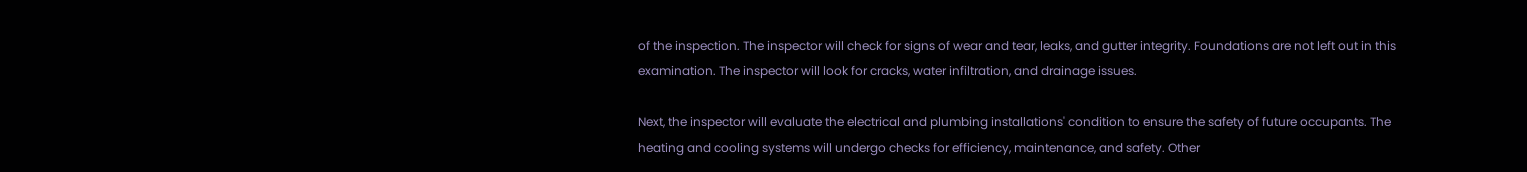of the inspection. The inspector will check for signs of wear and tear, leaks, and gutter integrity. Foundations are not left out in this examination. The inspector will look for cracks, water infiltration, and drainage issues.

Next, the inspector will evaluate the electrical and plumbing installations' condition to ensure the safety of future occupants. The heating and cooling systems will undergo checks for efficiency, maintenance, and safety. Other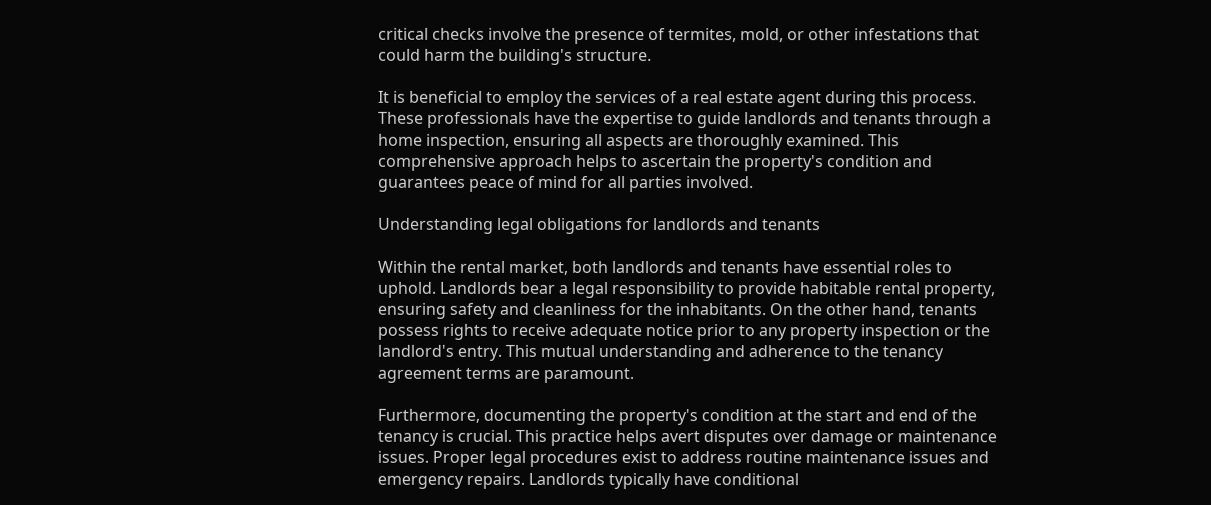critical checks involve the presence of termites, mold, or other infestations that could harm the building's structure.

It is beneficial to employ the services of a real estate agent during this process. These professionals have the expertise to guide landlords and tenants through a home inspection, ensuring all aspects are thoroughly examined. This comprehensive approach helps to ascertain the property's condition and guarantees peace of mind for all parties involved.

Understanding legal obligations for landlords and tenants

Within the rental market, both landlords and tenants have essential roles to uphold. Landlords bear a legal responsibility to provide habitable rental property, ensuring safety and cleanliness for the inhabitants. On the other hand, tenants possess rights to receive adequate notice prior to any property inspection or the landlord's entry. This mutual understanding and adherence to the tenancy agreement terms are paramount.

Furthermore, documenting the property's condition at the start and end of the tenancy is crucial. This practice helps avert disputes over damage or maintenance issues. Proper legal procedures exist to address routine maintenance issues and emergency repairs. Landlords typically have conditional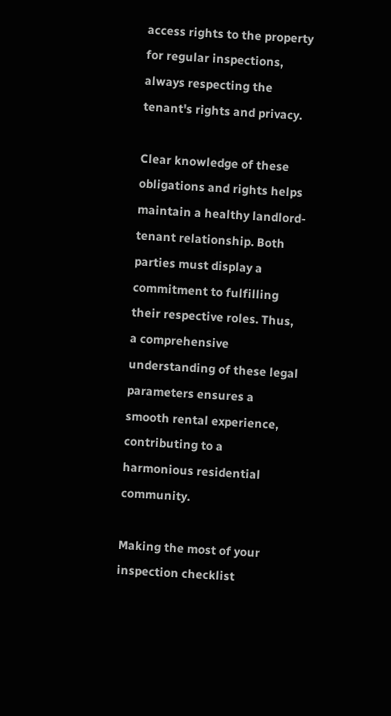access rights to the property for regular inspections, always respecting the tenant's rights and privacy.

Clear knowledge of these obligations and rights helps maintain a healthy landlord-tenant relationship. Both parties must display a commitment to fulfilling their respective roles. Thus, a comprehensive understanding of these legal parameters ensures a smooth rental experience, contributing to a harmonious residential community.

Making the most of your inspection checklist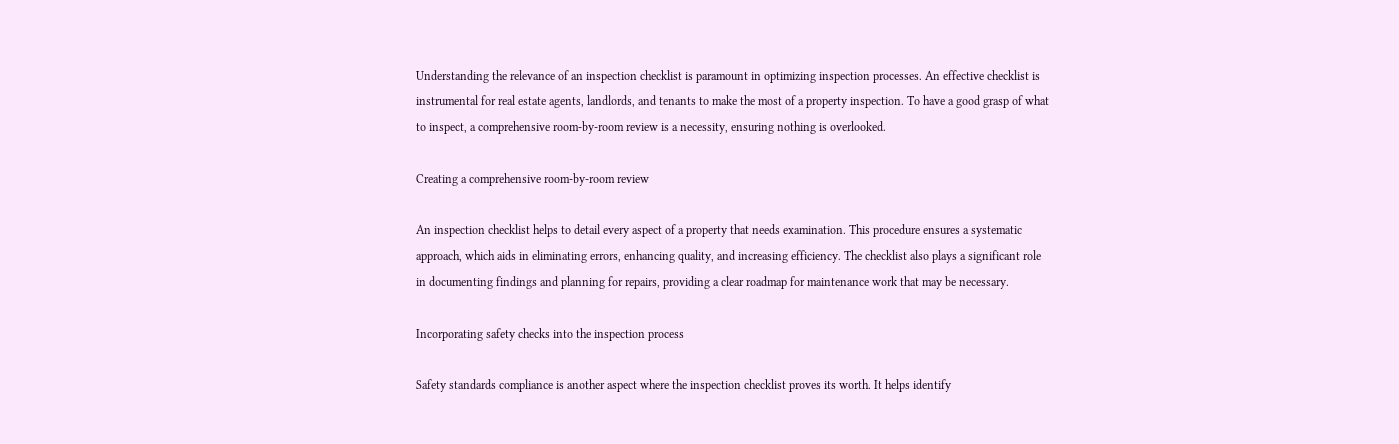Understanding the relevance of an inspection checklist is paramount in optimizing inspection processes. An effective checklist is instrumental for real estate agents, landlords, and tenants to make the most of a property inspection. To have a good grasp of what to inspect, a comprehensive room-by-room review is a necessity, ensuring nothing is overlooked.

Creating a comprehensive room-by-room review

An inspection checklist helps to detail every aspect of a property that needs examination. This procedure ensures a systematic approach, which aids in eliminating errors, enhancing quality, and increasing efficiency. The checklist also plays a significant role in documenting findings and planning for repairs, providing a clear roadmap for maintenance work that may be necessary.

Incorporating safety checks into the inspection process

Safety standards compliance is another aspect where the inspection checklist proves its worth. It helps identify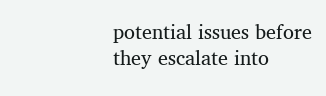potential issues before they escalate into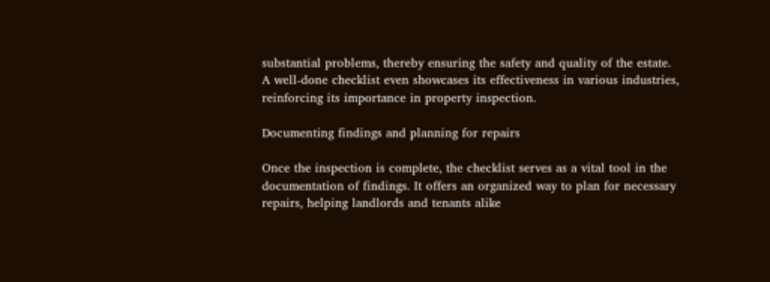substantial problems, thereby ensuring the safety and quality of the estate. A well-done checklist even showcases its effectiveness in various industries, reinforcing its importance in property inspection.

Documenting findings and planning for repairs

Once the inspection is complete, the checklist serves as a vital tool in the documentation of findings. It offers an organized way to plan for necessary repairs, helping landlords and tenants alike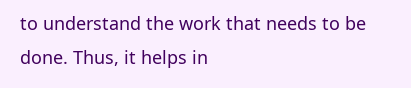to understand the work that needs to be done. Thus, it helps in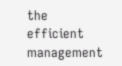the efficient management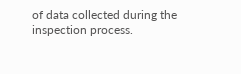of data collected during the inspection process.